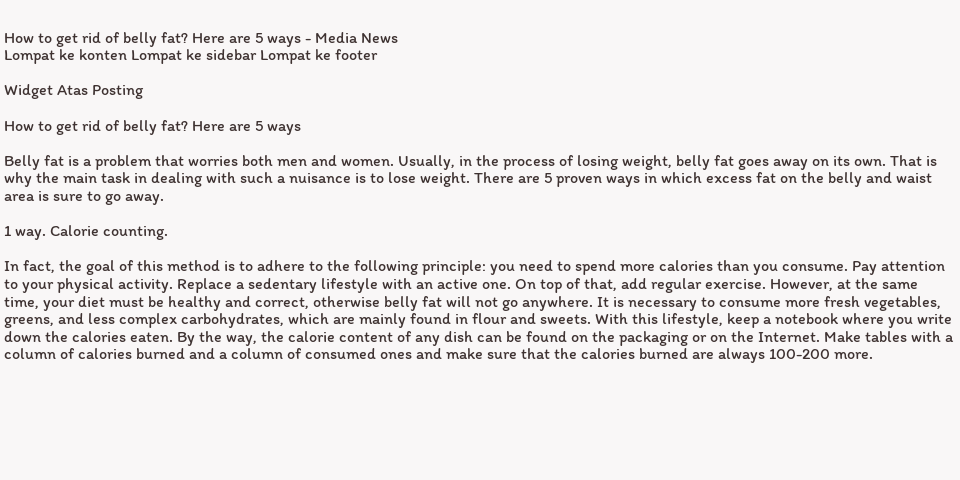How to get rid of belly fat? Here are 5 ways - Media News
Lompat ke konten Lompat ke sidebar Lompat ke footer

Widget Atas Posting

How to get rid of belly fat? Here are 5 ways

Belly fat is a problem that worries both men and women. Usually, in the process of losing weight, belly fat goes away on its own. That is why the main task in dealing with such a nuisance is to lose weight. There are 5 proven ways in which excess fat on the belly and waist area is sure to go away.

1 way. Calorie counting.

In fact, the goal of this method is to adhere to the following principle: you need to spend more calories than you consume. Pay attention to your physical activity. Replace a sedentary lifestyle with an active one. On top of that, add regular exercise. However, at the same time, your diet must be healthy and correct, otherwise belly fat will not go anywhere. It is necessary to consume more fresh vegetables, greens, and less complex carbohydrates, which are mainly found in flour and sweets. With this lifestyle, keep a notebook where you write down the calories eaten. By the way, the calorie content of any dish can be found on the packaging or on the Internet. Make tables with a column of calories burned and a column of consumed ones and make sure that the calories burned are always 100-200 more.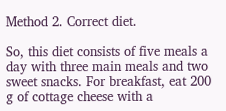Method 2. Correct diet.

So, this diet consists of five meals a day with three main meals and two sweet snacks. For breakfast, eat 200 g of cottage cheese with a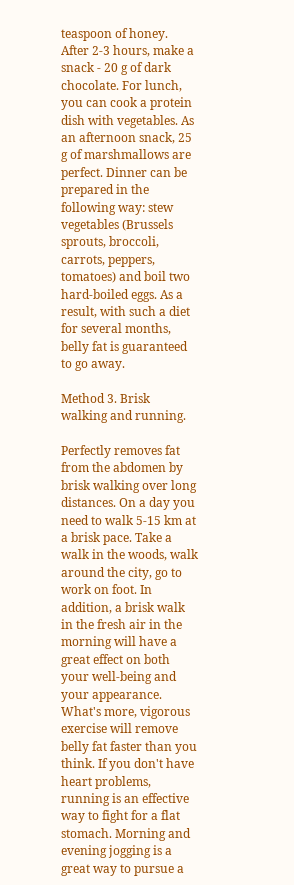teaspoon of honey. After 2-3 hours, make a snack - 20 g of dark chocolate. For lunch, you can cook a protein dish with vegetables. As an afternoon snack, 25 g of marshmallows are perfect. Dinner can be prepared in the following way: stew vegetables (Brussels sprouts, broccoli, carrots, peppers, tomatoes) and boil two hard-boiled eggs. As a result, with such a diet for several months, belly fat is guaranteed to go away.

Method 3. Brisk walking and running.

Perfectly removes fat from the abdomen by brisk walking over long distances. On a day you need to walk 5-15 km at a brisk pace. Take a walk in the woods, walk around the city, go to work on foot. In addition, a brisk walk in the fresh air in the morning will have a great effect on both your well-being and your appearance. What's more, vigorous exercise will remove belly fat faster than you think. If you don't have heart problems, running is an effective way to fight for a flat stomach. Morning and evening jogging is a great way to pursue a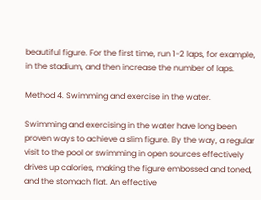beautiful figure. For the first time, run 1-2 laps, for example, in the stadium, and then increase the number of laps.

Method 4. Swimming and exercise in the water.

Swimming and exercising in the water have long been proven ways to achieve a slim figure. By the way, a regular visit to the pool or swimming in open sources effectively drives up calories, making the figure embossed and toned, and the stomach flat. An effective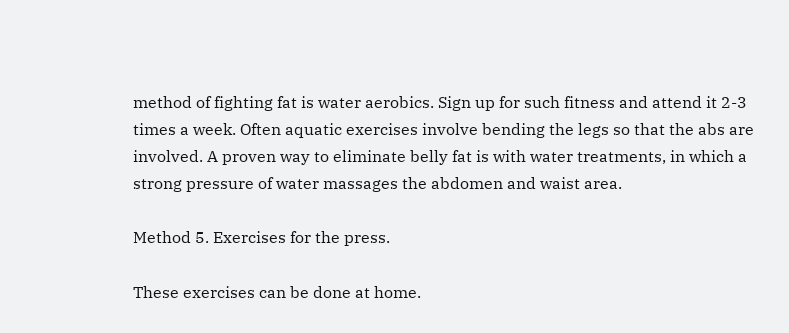method of fighting fat is water aerobics. Sign up for such fitness and attend it 2-3 times a week. Often aquatic exercises involve bending the legs so that the abs are involved. A proven way to eliminate belly fat is with water treatments, in which a strong pressure of water massages the abdomen and waist area.

Method 5. Exercises for the press.

These exercises can be done at home.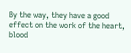By the way, they have a good effect on the work of the heart, blood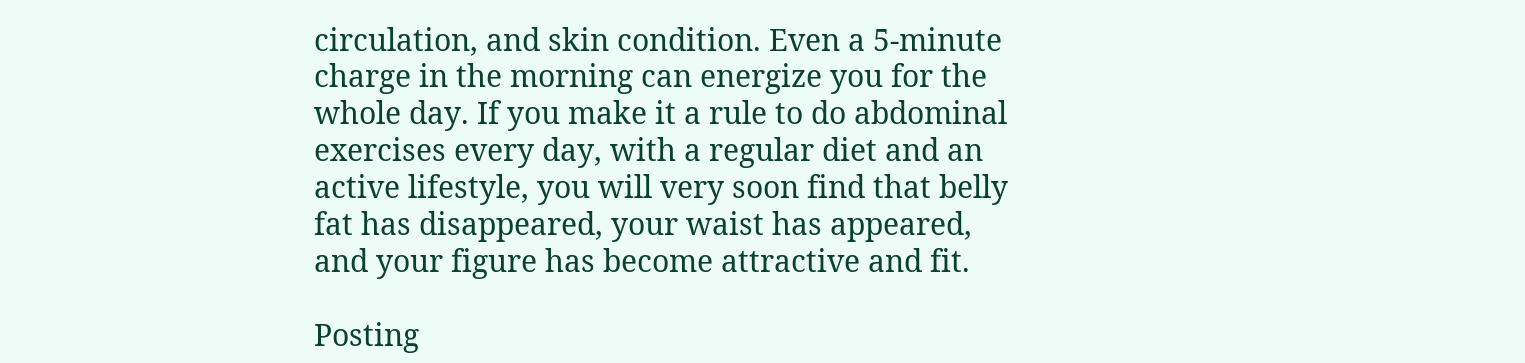circulation, and skin condition. Even a 5-minute charge in the morning can energize you for the whole day. If you make it a rule to do abdominal exercises every day, with a regular diet and an active lifestyle, you will very soon find that belly fat has disappeared, your waist has appeared, and your figure has become attractive and fit.

Posting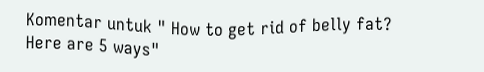Komentar untuk " How to get rid of belly fat? Here are 5 ways"